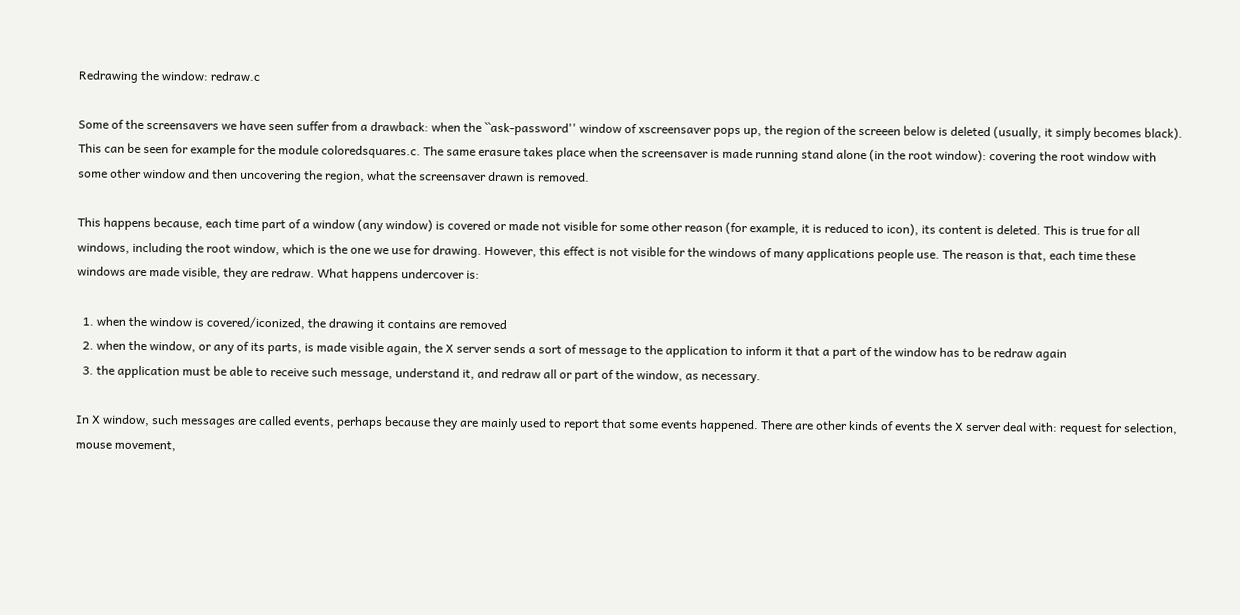Redrawing the window: redraw.c

Some of the screensavers we have seen suffer from a drawback: when the ``ask-password'' window of xscreensaver pops up, the region of the screeen below is deleted (usually, it simply becomes black). This can be seen for example for the module coloredsquares.c. The same erasure takes place when the screensaver is made running stand alone (in the root window): covering the root window with some other window and then uncovering the region, what the screensaver drawn is removed.

This happens because, each time part of a window (any window) is covered or made not visible for some other reason (for example, it is reduced to icon), its content is deleted. This is true for all windows, including the root window, which is the one we use for drawing. However, this effect is not visible for the windows of many applications people use. The reason is that, each time these windows are made visible, they are redraw. What happens undercover is:

  1. when the window is covered/iconized, the drawing it contains are removed
  2. when the window, or any of its parts, is made visible again, the X server sends a sort of message to the application to inform it that a part of the window has to be redraw again
  3. the application must be able to receive such message, understand it, and redraw all or part of the window, as necessary.

In X window, such messages are called events, perhaps because they are mainly used to report that some events happened. There are other kinds of events the X server deal with: request for selection, mouse movement,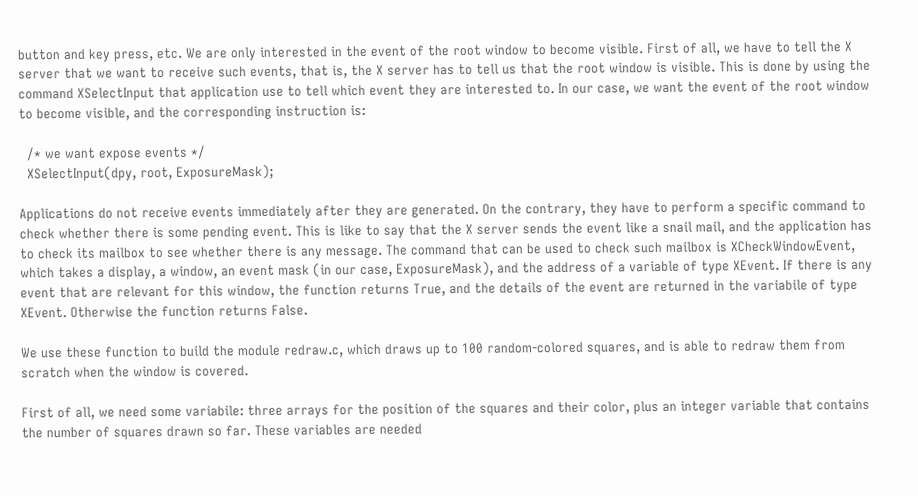button and key press, etc. We are only interested in the event of the root window to become visible. First of all, we have to tell the X server that we want to receive such events, that is, the X server has to tell us that the root window is visible. This is done by using the command XSelectInput that application use to tell which event they are interested to. In our case, we want the event of the root window to become visible, and the corresponding instruction is:

  /* we want expose events */
  XSelectInput(dpy, root, ExposureMask);

Applications do not receive events immediately after they are generated. On the contrary, they have to perform a specific command to check whether there is some pending event. This is like to say that the X server sends the event like a snail mail, and the application has to check its mailbox to see whether there is any message. The command that can be used to check such mailbox is XCheckWindowEvent, which takes a display, a window, an event mask (in our case, ExposureMask), and the address of a variable of type XEvent. If there is any event that are relevant for this window, the function returns True, and the details of the event are returned in the variabile of type XEvent. Otherwise the function returns False.

We use these function to build the module redraw.c, which draws up to 100 random-colored squares, and is able to redraw them from scratch when the window is covered.

First of all, we need some variabile: three arrays for the position of the squares and their color, plus an integer variable that contains the number of squares drawn so far. These variables are needed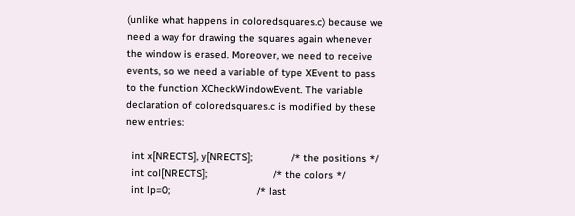(unlike what happens in coloredsquares.c) because we need a way for drawing the squares again whenever the window is erased. Moreover, we need to receive events, so we need a variable of type XEvent to pass to the function XCheckWindowEvent. The variable declaration of coloredsquares.c is modified by these new entries:

  int x[NRECTS], y[NRECTS];             /* the positions */
  int col[NRECTS];                      /* the colors */
  int lp=0;                             /* last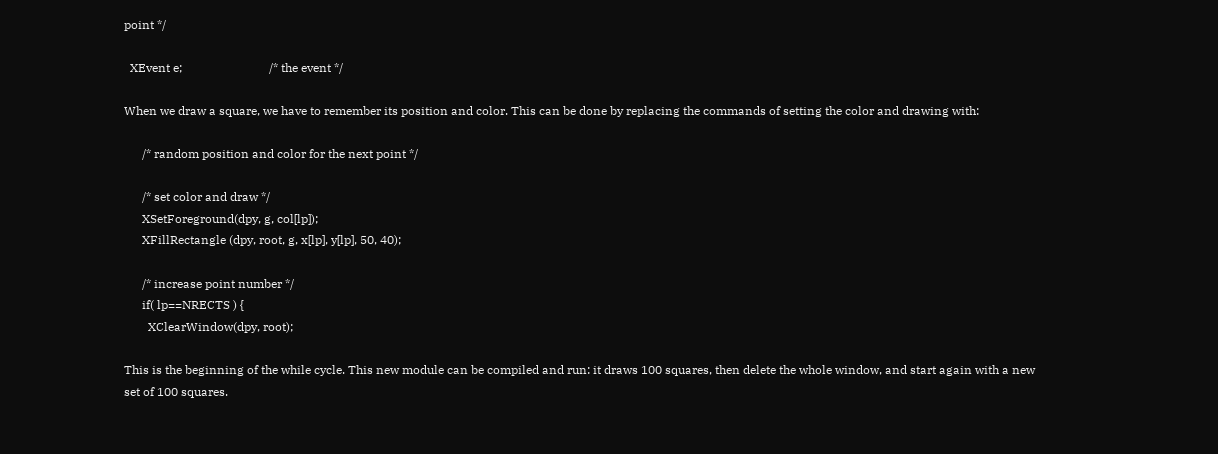point */

  XEvent e;                             /* the event */

When we draw a square, we have to remember its position and color. This can be done by replacing the commands of setting the color and drawing with:

      /* random position and color for the next point */

      /* set color and draw */
      XSetForeground(dpy, g, col[lp]);
      XFillRectangle (dpy, root, g, x[lp], y[lp], 50, 40);

      /* increase point number */
      if( lp==NRECTS ) {
        XClearWindow(dpy, root);

This is the beginning of the while cycle. This new module can be compiled and run: it draws 100 squares, then delete the whole window, and start again with a new set of 100 squares.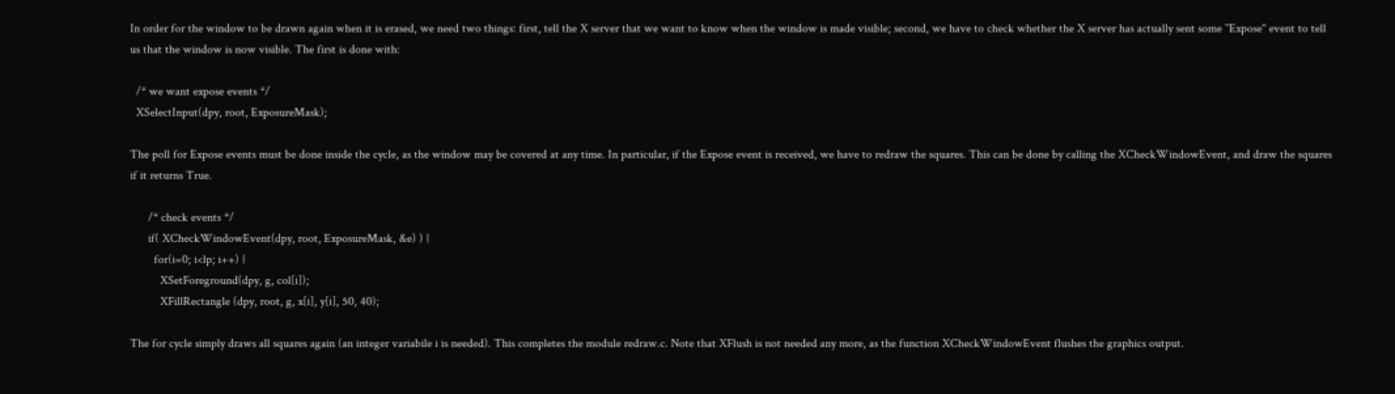In order for the window to be drawn again when it is erased, we need two things: first, tell the X server that we want to know when the window is made visible; second, we have to check whether the X server has actually sent some ``Expose'' event to tell us that the window is now visible. The first is done with:

  /* we want expose events */
  XSelectInput(dpy, root, ExposureMask);

The poll for Expose events must be done inside the cycle, as the window may be covered at any time. In particular, if the Expose event is received, we have to redraw the squares. This can be done by calling the XCheckWindowEvent, and draw the squares if it returns True.

      /* check events */
      if( XCheckWindowEvent(dpy, root, ExposureMask, &e) ) {
        for(i=0; i<lp; i++) {
          XSetForeground(dpy, g, col[i]);
          XFillRectangle (dpy, root, g, x[i], y[i], 50, 40);

The for cycle simply draws all squares again (an integer variabile i is needed). This completes the module redraw.c. Note that XFlush is not needed any more, as the function XCheckWindowEvent flushes the graphics output.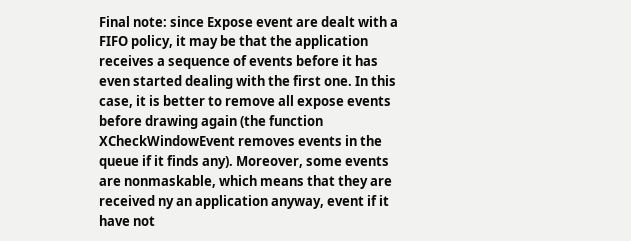Final note: since Expose event are dealt with a FIFO policy, it may be that the application receives a sequence of events before it has even started dealing with the first one. In this case, it is better to remove all expose events before drawing again (the function XCheckWindowEvent removes events in the queue if it finds any). Moreover, some events are nonmaskable, which means that they are received ny an application anyway, event if it have not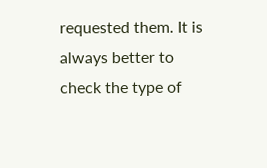requested them. It is always better to check the type of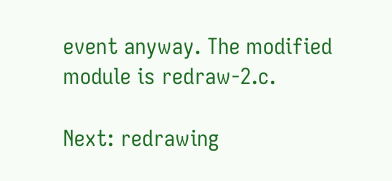event anyway. The modified module is redraw-2.c.

Next: redrawing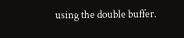using the double buffer.